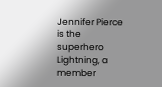Jennifer Pierce is the superhero Lightning, a member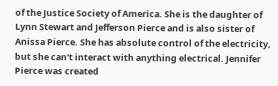of the Justice Society of America. She is the daughter of Lynn Stewart and Jefferson Pierce and is also sister of Anissa Pierce. She has absolute control of the electricity, but she can't interact with anything electrical. Jennifer Pierce was created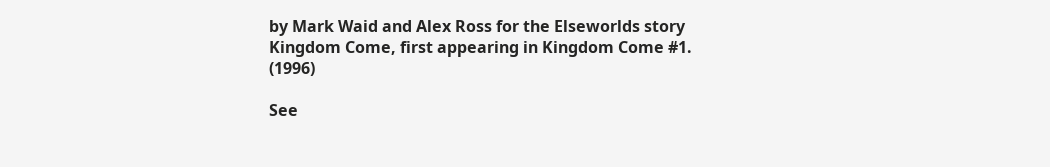by Mark Waid and Alex Ross for the Elseworlds story Kingdom Come, first appearing in Kingdom Come #1. (1996)

See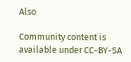Also

Community content is available under CC-BY-SA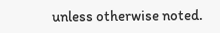unless otherwise noted.